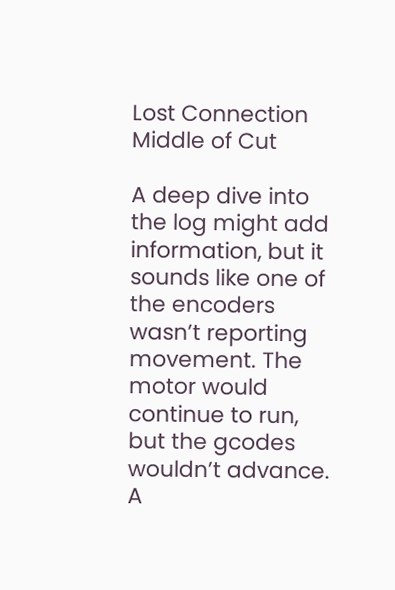Lost Connection Middle of Cut

A deep dive into the log might add information, but it sounds like one of the encoders wasn’t reporting movement. The motor would continue to run, but the gcodes wouldn’t advance. A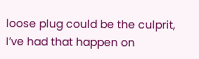loose plug could be the culprit, I’ve had that happen on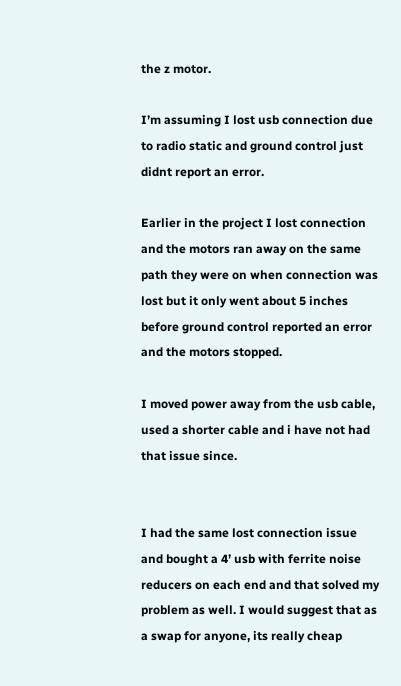the z motor.

I’m assuming I lost usb connection due to radio static and ground control just didnt report an error.

Earlier in the project I lost connection and the motors ran away on the same path they were on when connection was lost but it only went about 5 inches before ground control reported an error and the motors stopped.

I moved power away from the usb cable, used a shorter cable and i have not had that issue since.


I had the same lost connection issue and bought a 4’ usb with ferrite noise reducers on each end and that solved my problem as well. I would suggest that as a swap for anyone, its really cheap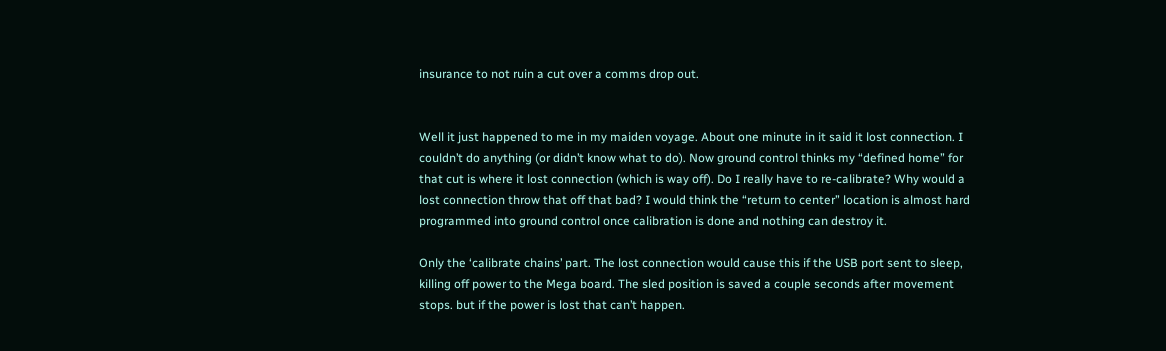insurance to not ruin a cut over a comms drop out.


Well it just happened to me in my maiden voyage. About one minute in it said it lost connection. I couldn’t do anything (or didn’t know what to do). Now ground control thinks my “defined home” for that cut is where it lost connection (which is way off). Do I really have to re-calibrate? Why would a lost connection throw that off that bad? I would think the “return to center” location is almost hard programmed into ground control once calibration is done and nothing can destroy it.

Only the ‘calibrate chains’ part. The lost connection would cause this if the USB port sent to sleep, killing off power to the Mega board. The sled position is saved a couple seconds after movement stops. but if the power is lost that can’t happen.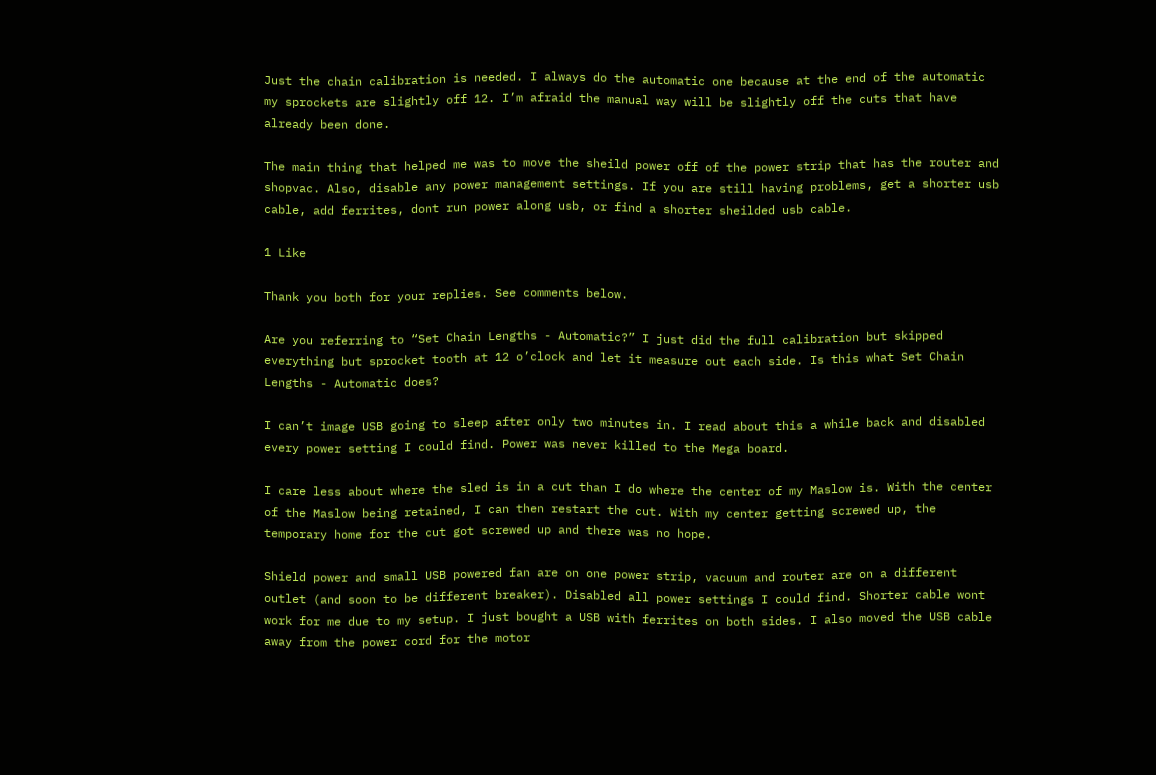Just the chain calibration is needed. I always do the automatic one because at the end of the automatic my sprockets are slightly off 12. I’m afraid the manual way will be slightly off the cuts that have already been done.

The main thing that helped me was to move the sheild power off of the power strip that has the router and shopvac. Also, disable any power management settings. If you are still having problems, get a shorter usb cable, add ferrites, dont run power along usb, or find a shorter sheilded usb cable.

1 Like

Thank you both for your replies. See comments below.

Are you referring to “Set Chain Lengths - Automatic?” I just did the full calibration but skipped everything but sprocket tooth at 12 o’clock and let it measure out each side. Is this what Set Chain Lengths - Automatic does?

I can’t image USB going to sleep after only two minutes in. I read about this a while back and disabled every power setting I could find. Power was never killed to the Mega board.

I care less about where the sled is in a cut than I do where the center of my Maslow is. With the center of the Maslow being retained, I can then restart the cut. With my center getting screwed up, the temporary home for the cut got screwed up and there was no hope.

Shield power and small USB powered fan are on one power strip, vacuum and router are on a different outlet (and soon to be different breaker). Disabled all power settings I could find. Shorter cable wont work for me due to my setup. I just bought a USB with ferrites on both sides. I also moved the USB cable away from the power cord for the motor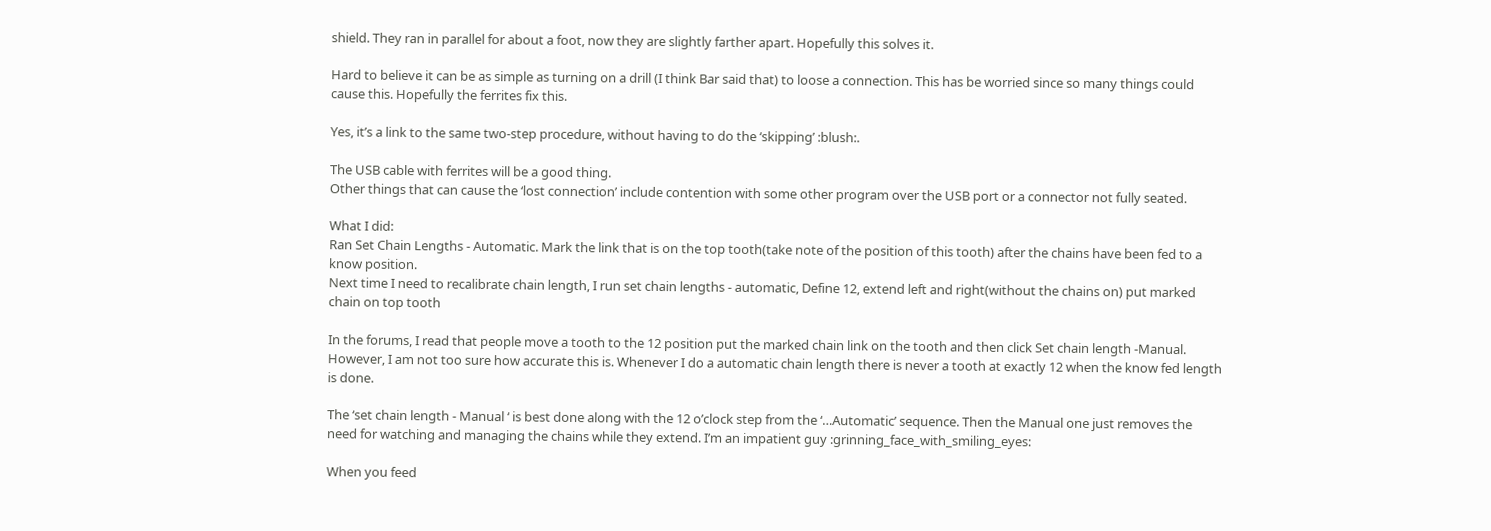shield. They ran in parallel for about a foot, now they are slightly farther apart. Hopefully this solves it.

Hard to believe it can be as simple as turning on a drill (I think Bar said that) to loose a connection. This has be worried since so many things could cause this. Hopefully the ferrites fix this.

Yes, it’s a link to the same two-step procedure, without having to do the ‘skipping’ :blush:.

The USB cable with ferrites will be a good thing.
Other things that can cause the ‘lost connection’ include contention with some other program over the USB port or a connector not fully seated.

What I did:
Ran Set Chain Lengths - Automatic. Mark the link that is on the top tooth(take note of the position of this tooth) after the chains have been fed to a know position.
Next time I need to recalibrate chain length, I run set chain lengths - automatic, Define 12, extend left and right(without the chains on) put marked chain on top tooth

In the forums, I read that people move a tooth to the 12 position put the marked chain link on the tooth and then click Set chain length -Manual. However, I am not too sure how accurate this is. Whenever I do a automatic chain length there is never a tooth at exactly 12 when the know fed length is done.

The ‘set chain length - Manual ‘ is best done along with the 12 o’clock step from the ‘…Automatic’ sequence. Then the Manual one just removes the need for watching and managing the chains while they extend. I’m an impatient guy :grinning_face_with_smiling_eyes:

When you feed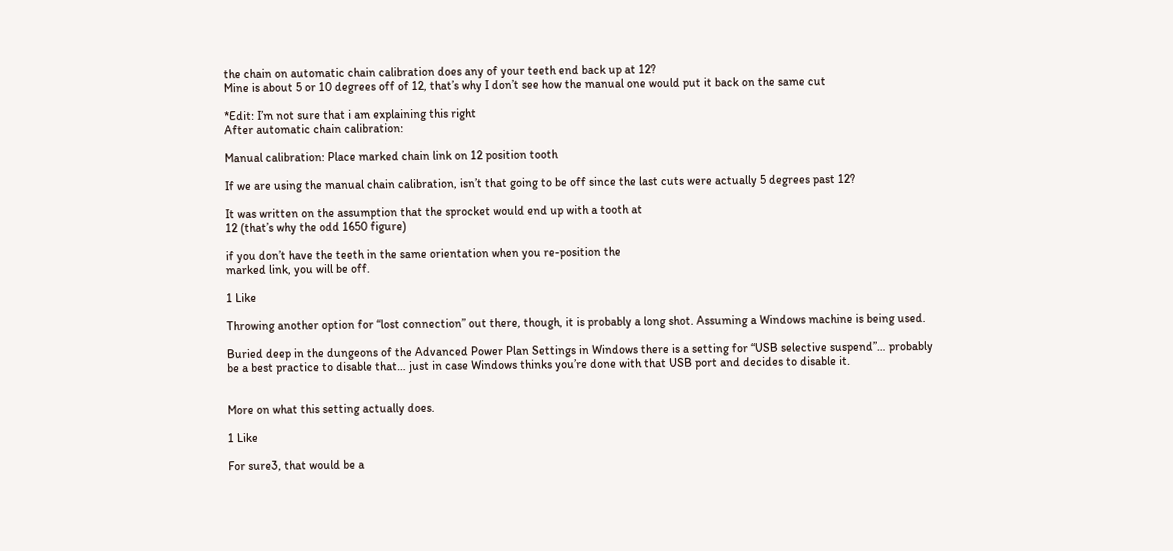the chain on automatic chain calibration does any of your teeth end back up at 12?
Mine is about 5 or 10 degrees off of 12, that’s why I don’t see how the manual one would put it back on the same cut

*Edit: I’m not sure that i am explaining this right
After automatic chain calibration:

Manual calibration: Place marked chain link on 12 position tooth

If we are using the manual chain calibration, isn’t that going to be off since the last cuts were actually 5 degrees past 12?

It was written on the assumption that the sprocket would end up with a tooth at
12 (that’s why the odd 1650 figure)

if you don’t have the teeth in the same orientation when you re-position the
marked link, you will be off.

1 Like

Throwing another option for “lost connection” out there, though, it is probably a long shot. Assuming a Windows machine is being used.

Buried deep in the dungeons of the Advanced Power Plan Settings in Windows there is a setting for “USB selective suspend”… probably be a best practice to disable that… just in case Windows thinks you’re done with that USB port and decides to disable it.


More on what this setting actually does.

1 Like

For sure3, that would be a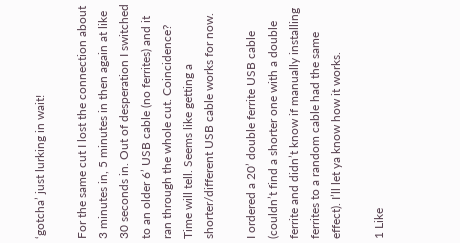‘gotcha’ just lurking in wait!

For the same cut I lost the connection about 3 minutes in, 5 minutes in then again at like 30 seconds in. Out of desperation I switched to an older 6’ USB cable (no ferrites) and it ran through the whole cut. Coincidence? Time will tell. Seems like getting a shorter/different USB cable works for now.

I ordered a 20’ double ferrite USB cable (couldn’t find a shorter one with a double ferrite and didn’t know if manually installing ferrites to a random cable had the same effect). I’ll let ya know how it works.

1 Like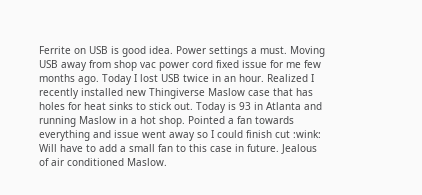Ferrite on USB is good idea. Power settings a must. Moving USB away from shop vac power cord fixed issue for me few months ago. Today I lost USB twice in an hour. Realized I recently installed new Thingiverse Maslow case that has holes for heat sinks to stick out. Today is 93 in Atlanta and running Maslow in a hot shop. Pointed a fan towards everything and issue went away so I could finish cut :wink: Will have to add a small fan to this case in future. Jealous of air conditioned Maslow.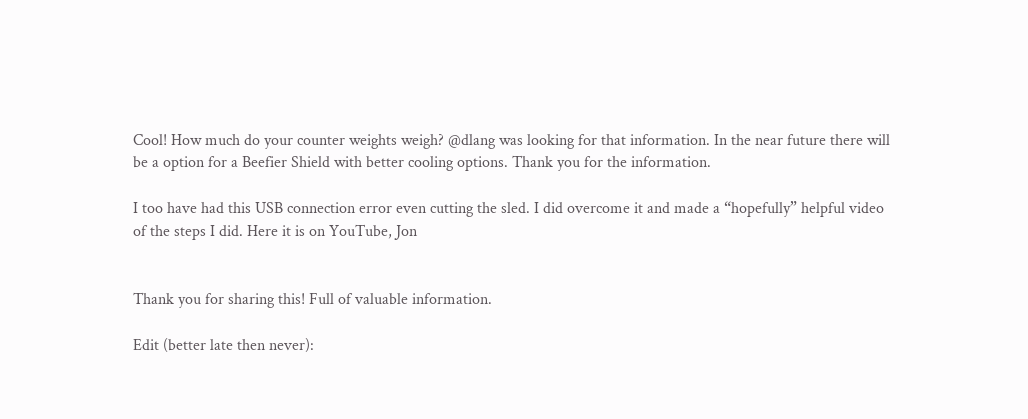Cool! How much do your counter weights weigh? @dlang was looking for that information. In the near future there will be a option for a Beefier Shield with better cooling options. Thank you for the information.

I too have had this USB connection error even cutting the sled. I did overcome it and made a “hopefully” helpful video of the steps I did. Here it is on YouTube, Jon


Thank you for sharing this! Full of valuable information.

Edit (better late then never):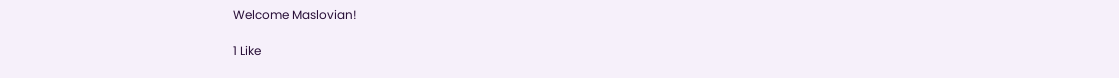Welcome Maslovian!

1 Like